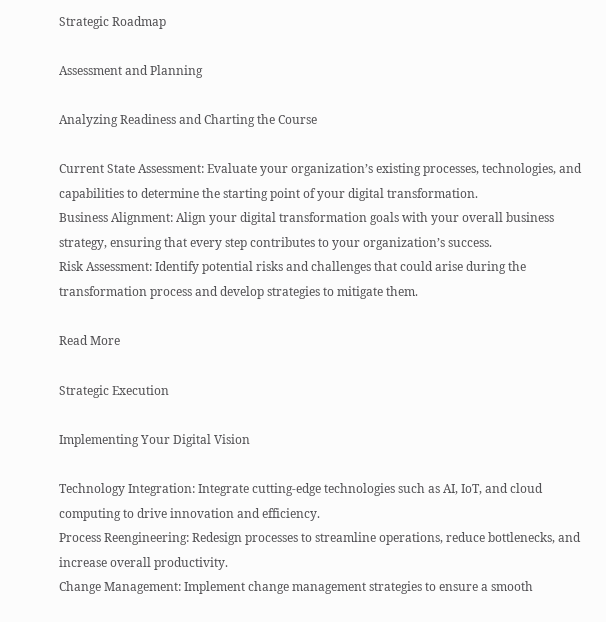Strategic Roadmap

Assessment and Planning

Analyzing Readiness and Charting the Course

Current State Assessment: Evaluate your organization’s existing processes, technologies, and capabilities to determine the starting point of your digital transformation.
Business Alignment: Align your digital transformation goals with your overall business strategy, ensuring that every step contributes to your organization’s success.
Risk Assessment: Identify potential risks and challenges that could arise during the transformation process and develop strategies to mitigate them.

Read More

Strategic Execution

Implementing Your Digital Vision

Technology Integration: Integrate cutting-edge technologies such as AI, IoT, and cloud computing to drive innovation and efficiency.
Process Reengineering: Redesign processes to streamline operations, reduce bottlenecks, and increase overall productivity.
Change Management: Implement change management strategies to ensure a smooth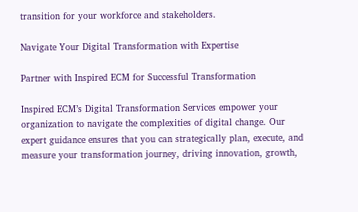transition for your workforce and stakeholders.

Navigate Your Digital Transformation with Expertise

Partner with Inspired ECM for Successful Transformation

Inspired ECM’s Digital Transformation Services empower your organization to navigate the complexities of digital change. Our expert guidance ensures that you can strategically plan, execute, and measure your transformation journey, driving innovation, growth,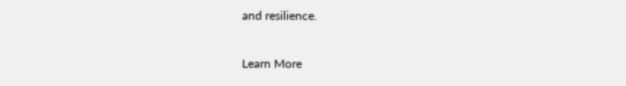and resilience.

Learn More